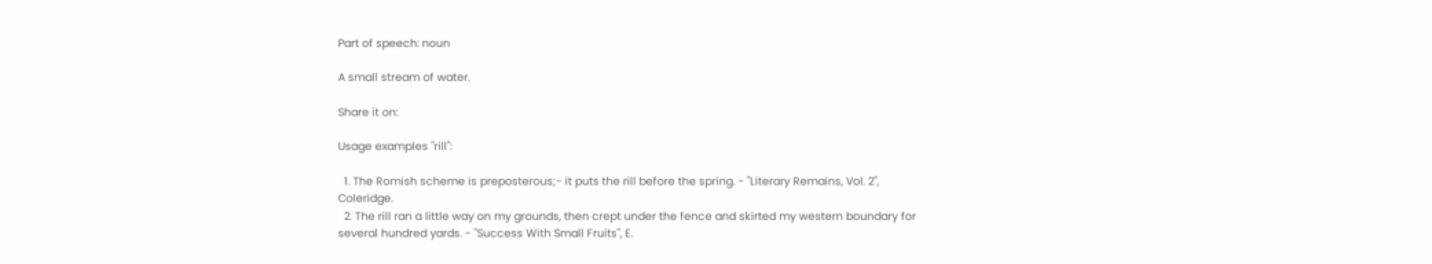Part of speech: noun

A small stream of water.

Share it on:

Usage examples "rill":

  1. The Romish scheme is preposterous;- it puts the rill before the spring. - "Literary Remains, Vol. 2", Coleridge.
  2. The rill ran a little way on my grounds, then crept under the fence and skirted my western boundary for several hundred yards. - "Success With Small Fruits", E.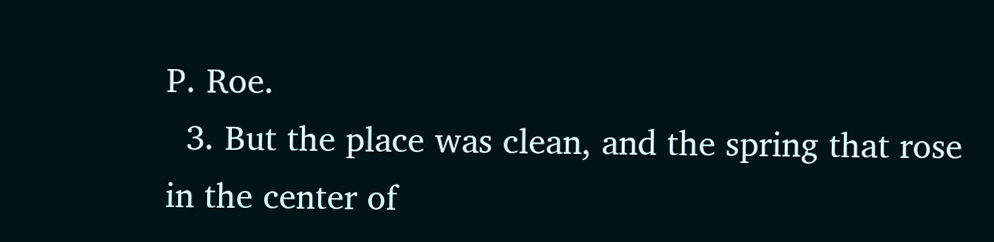P. Roe.
  3. But the place was clean, and the spring that rose in the center of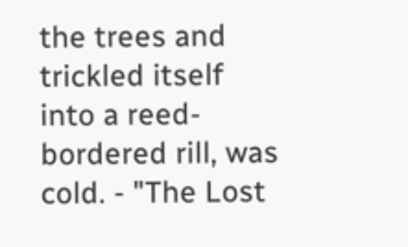the trees and trickled itself into a reed- bordered rill, was cold. - "The Lost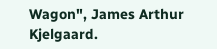Wagon", James Arthur Kjelgaard.